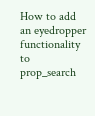How to add an eyedropper functionality to prop_search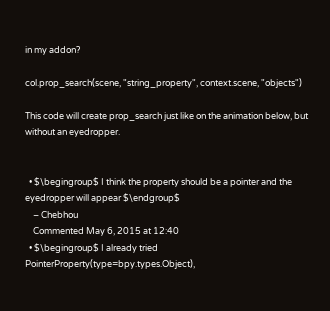in my addon?

col.prop_search(scene, "string_property", context.scene, "objects")

This code will create prop_search just like on the animation below, but without an eyedropper.


  • $\begingroup$ I think the property should be a pointer and the eyedropper will appear $\endgroup$
    – Chebhou
    Commented May 6, 2015 at 12:40
  • $\begingroup$ I already tried PointerProperty(type=bpy.types.Object),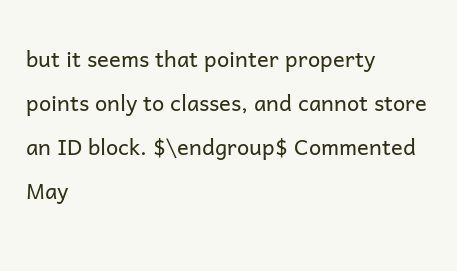but it seems that pointer property points only to classes, and cannot store an ID block. $\endgroup$ Commented May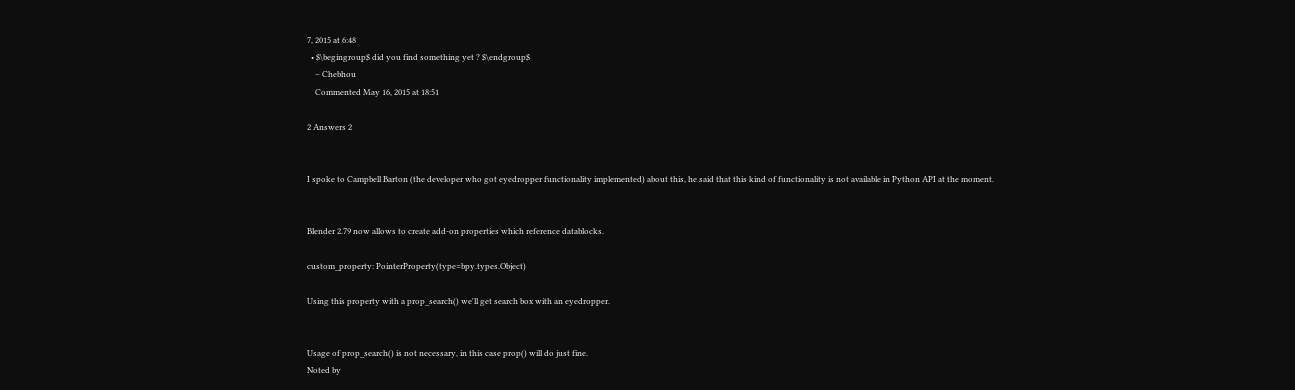7, 2015 at 6:48
  • $\begingroup$ did you find something yet ? $\endgroup$
    – Chebhou
    Commented May 16, 2015 at 18:51

2 Answers 2


I spoke to Campbell Barton (the developer who got eyedropper functionality implemented) about this, he said that this kind of functionality is not available in Python API at the moment.


Blender 2.79 now allows to create add-on properties which reference datablocks.

custom_property: PointerProperty(type=bpy.types.Object)

Using this property with a prop_search() we'll get search box with an eyedropper.


Usage of prop_search() is not necessary, in this case prop() will do just fine.
Noted by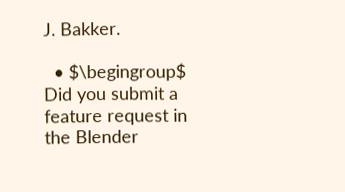J. Bakker.

  • $\begingroup$ Did you submit a feature request in the Blender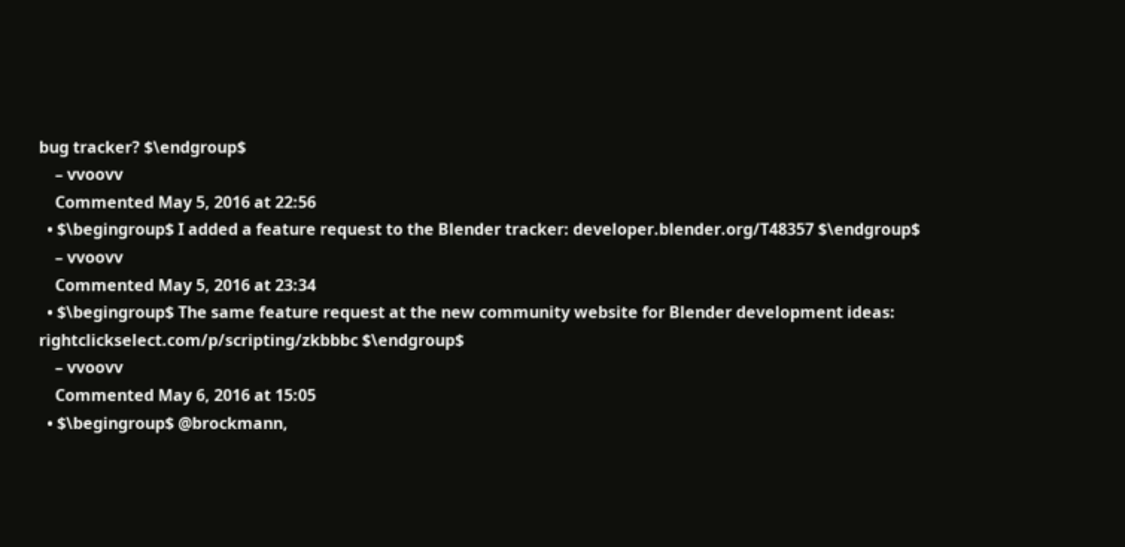bug tracker? $\endgroup$
    – vvoovv
    Commented May 5, 2016 at 22:56
  • $\begingroup$ I added a feature request to the Blender tracker: developer.blender.org/T48357 $\endgroup$
    – vvoovv
    Commented May 5, 2016 at 23:34
  • $\begingroup$ The same feature request at the new community website for Blender development ideas: rightclickselect.com/p/scripting/zkbbbc $\endgroup$
    – vvoovv
    Commented May 6, 2016 at 15:05
  • $\begingroup$ @brockmann,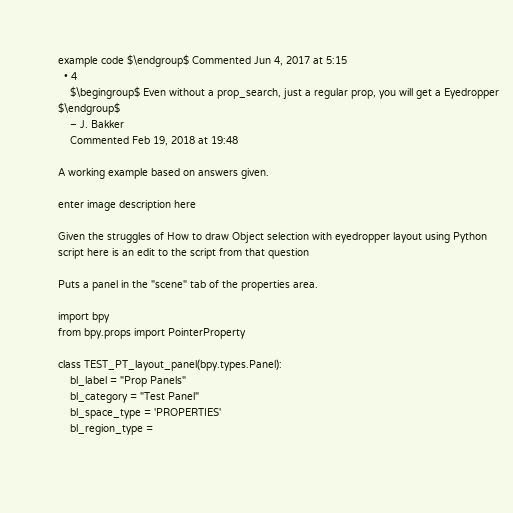example code $\endgroup$ Commented Jun 4, 2017 at 5:15
  • 4
    $\begingroup$ Even without a prop_search, just a regular prop, you will get a Eyedropper $\endgroup$
    – J. Bakker
    Commented Feb 19, 2018 at 19:48

A working example based on answers given.

enter image description here

Given the struggles of How to draw Object selection with eyedropper layout using Python script here is an edit to the script from that question

Puts a panel in the "scene" tab of the properties area.

import bpy
from bpy.props import PointerProperty

class TEST_PT_layout_panel(bpy.types.Panel):
    bl_label = "Prop Panels"
    bl_category = "Test Panel"
    bl_space_type = 'PROPERTIES'
    bl_region_type =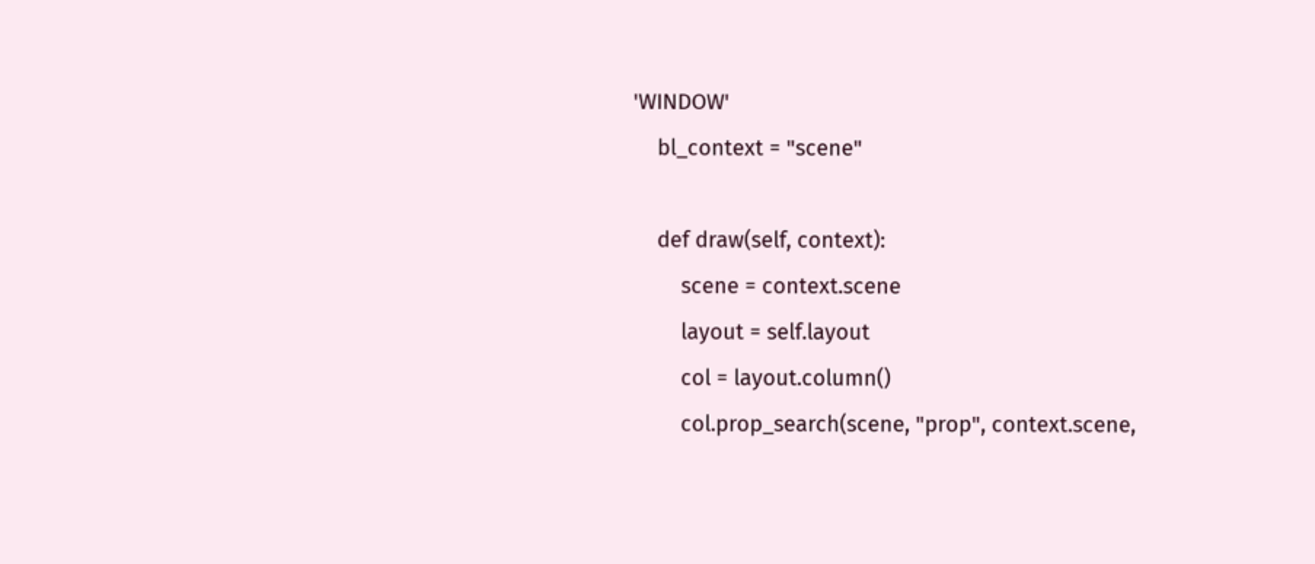'WINDOW'
    bl_context = "scene"

    def draw(self, context):
        scene = context.scene
        layout = self.layout
        col = layout.column()
        col.prop_search(scene, "prop", context.scene,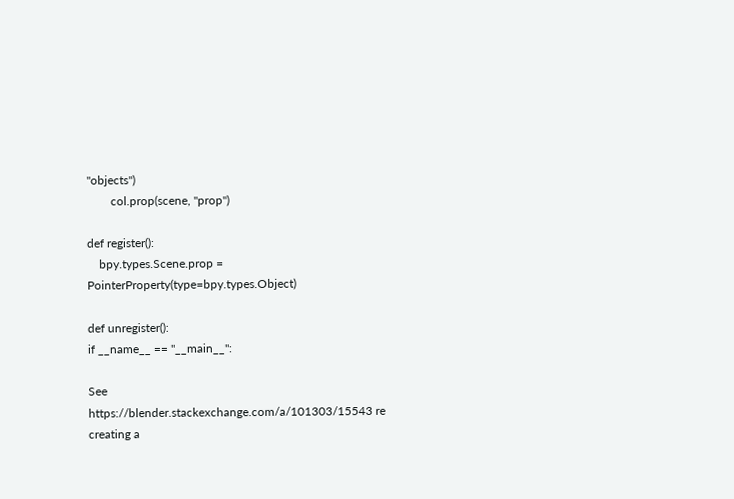"objects")
        col.prop(scene, "prop")

def register():
    bpy.types.Scene.prop = PointerProperty(type=bpy.types.Object)

def unregister():
if __name__ == "__main__":

See https://blender.stackexchange.com/a/101303/15543 re creating a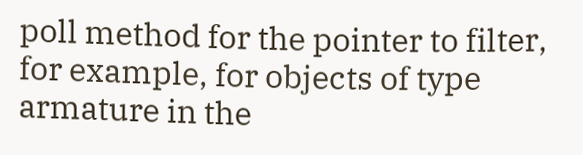poll method for the pointer to filter, for example, for objects of type armature in the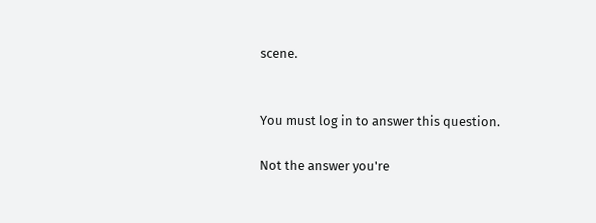scene.


You must log in to answer this question.

Not the answer you're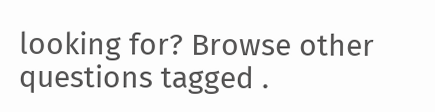looking for? Browse other questions tagged .